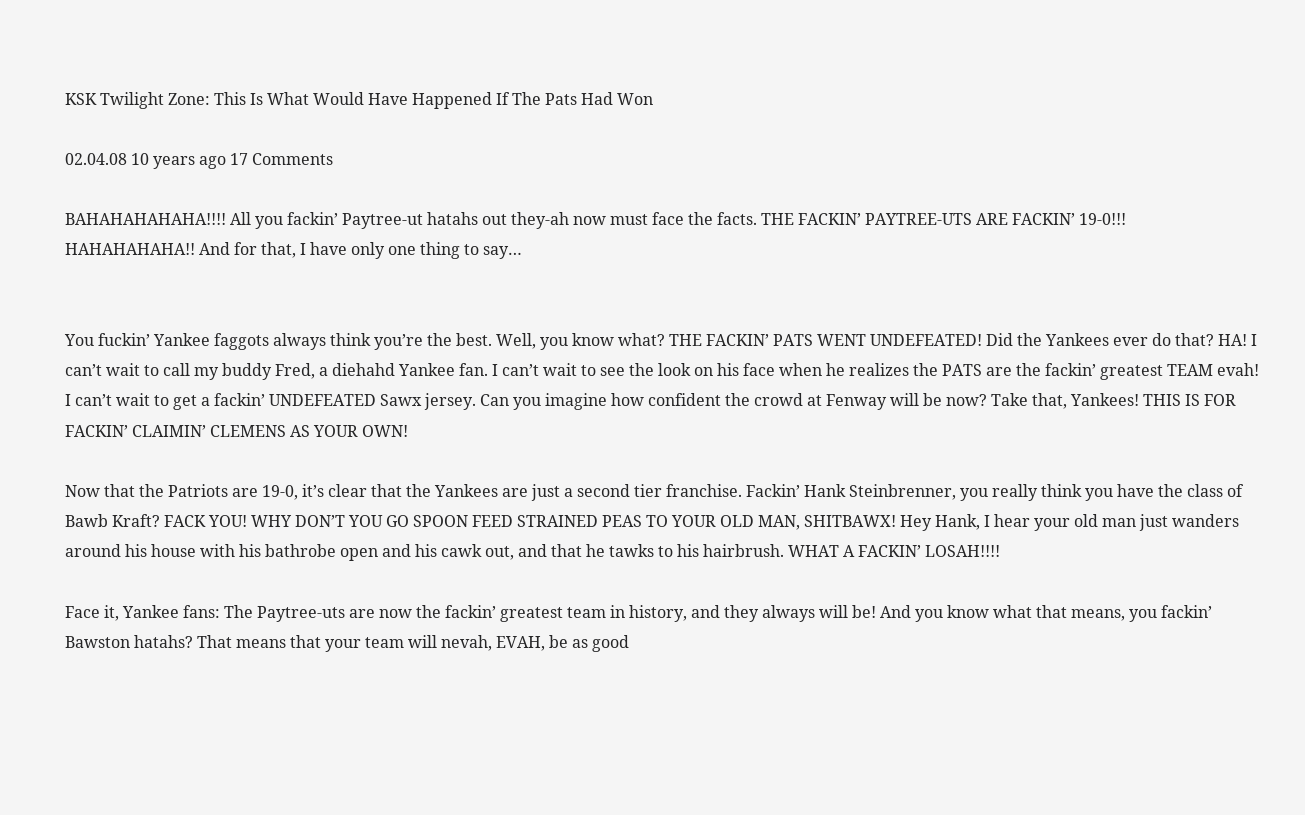KSK Twilight Zone: This Is What Would Have Happened If The Pats Had Won

02.04.08 10 years ago 17 Comments

BAHAHAHAHAHA!!!! All you fackin’ Paytree-ut hatahs out they-ah now must face the facts. THE FACKIN’ PAYTREE-UTS ARE FACKIN’ 19-0!!! HAHAHAHAHA!! And for that, I have only one thing to say…


You fuckin’ Yankee faggots always think you’re the best. Well, you know what? THE FACKIN’ PATS WENT UNDEFEATED! Did the Yankees ever do that? HA! I can’t wait to call my buddy Fred, a diehahd Yankee fan. I can’t wait to see the look on his face when he realizes the PATS are the fackin’ greatest TEAM evah! I can’t wait to get a fackin’ UNDEFEATED Sawx jersey. Can you imagine how confident the crowd at Fenway will be now? Take that, Yankees! THIS IS FOR FACKIN’ CLAIMIN’ CLEMENS AS YOUR OWN!

Now that the Patriots are 19-0, it’s clear that the Yankees are just a second tier franchise. Fackin’ Hank Steinbrenner, you really think you have the class of Bawb Kraft? FACK YOU! WHY DON’T YOU GO SPOON FEED STRAINED PEAS TO YOUR OLD MAN, SHITBAWX! Hey Hank, I hear your old man just wanders around his house with his bathrobe open and his cawk out, and that he tawks to his hairbrush. WHAT A FACKIN’ LOSAH!!!!

Face it, Yankee fans: The Paytree-uts are now the fackin’ greatest team in history, and they always will be! And you know what that means, you fackin’ Bawston hatahs? That means that your team will nevah, EVAH, be as good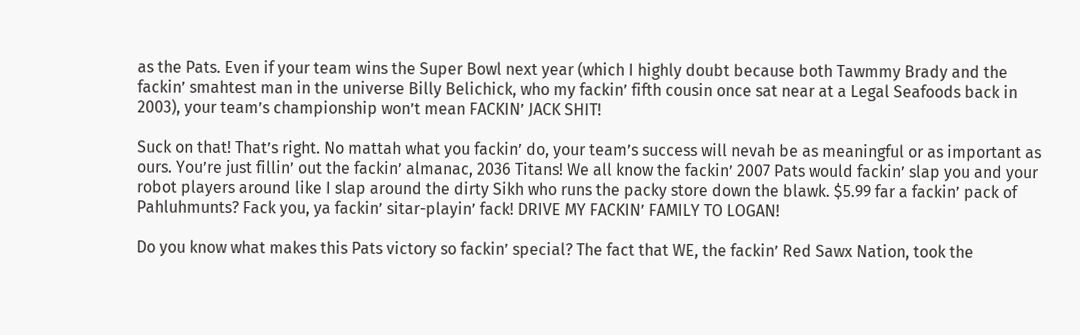as the Pats. Even if your team wins the Super Bowl next year (which I highly doubt because both Tawmmy Brady and the fackin’ smahtest man in the universe Billy Belichick, who my fackin’ fifth cousin once sat near at a Legal Seafoods back in 2003), your team’s championship won’t mean FACKIN’ JACK SHIT!

Suck on that! That’s right. No mattah what you fackin’ do, your team’s success will nevah be as meaningful or as important as ours. You’re just fillin’ out the fackin’ almanac, 2036 Titans! We all know the fackin’ 2007 Pats would fackin’ slap you and your robot players around like I slap around the dirty Sikh who runs the packy store down the blawk. $5.99 far a fackin’ pack of Pahluhmunts? Fack you, ya fackin’ sitar-playin’ fack! DRIVE MY FACKIN’ FAMILY TO LOGAN!

Do you know what makes this Pats victory so fackin’ special? The fact that WE, the fackin’ Red Sawx Nation, took the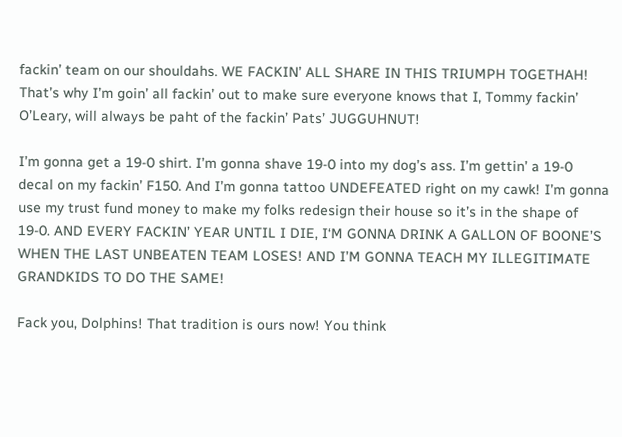fackin’ team on our shouldahs. WE FACKIN’ ALL SHARE IN THIS TRIUMPH TOGETHAH! That’s why I’m goin’ all fackin’ out to make sure everyone knows that I, Tommy fackin’ O’Leary, will always be paht of the fackin’ Pats’ JUGGUHNUT!

I’m gonna get a 19-0 shirt. I’m gonna shave 19-0 into my dog’s ass. I’m gettin’ a 19-0 decal on my fackin’ F150. And I’m gonna tattoo UNDEFEATED right on my cawk! I’m gonna use my trust fund money to make my folks redesign their house so it’s in the shape of 19-0. AND EVERY FACKIN’ YEAR UNTIL I DIE, I‘M GONNA DRINK A GALLON OF BOONE’S WHEN THE LAST UNBEATEN TEAM LOSES! AND I’M GONNA TEACH MY ILLEGITIMATE GRANDKIDS TO DO THE SAME!

Fack you, Dolphins! That tradition is ours now! You think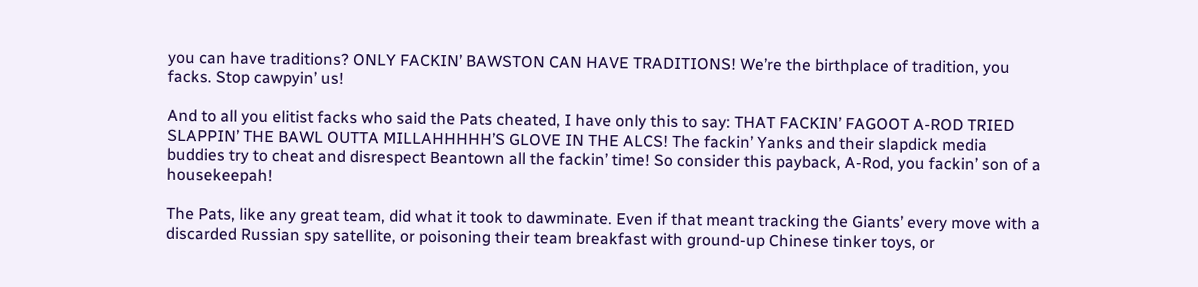you can have traditions? ONLY FACKIN’ BAWSTON CAN HAVE TRADITIONS! We’re the birthplace of tradition, you facks. Stop cawpyin’ us!

And to all you elitist facks who said the Pats cheated, I have only this to say: THAT FACKIN’ FAGOOT A-ROD TRIED SLAPPIN’ THE BAWL OUTTA MILLAHHHHH’S GLOVE IN THE ALCS! The fackin’ Yanks and their slapdick media buddies try to cheat and disrespect Beantown all the fackin’ time! So consider this payback, A-Rod, you fackin’ son of a housekeepah!

The Pats, like any great team, did what it took to dawminate. Even if that meant tracking the Giants’ every move with a discarded Russian spy satellite, or poisoning their team breakfast with ground-up Chinese tinker toys, or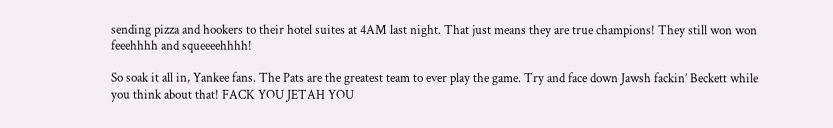sending pizza and hookers to their hotel suites at 4AM last night. That just means they are true champions! They still won won feeehhhh and squeeeehhhh!

So soak it all in, Yankee fans. The Pats are the greatest team to ever play the game. Try and face down Jawsh fackin’ Beckett while you think about that! FACK YOU JETAH YOU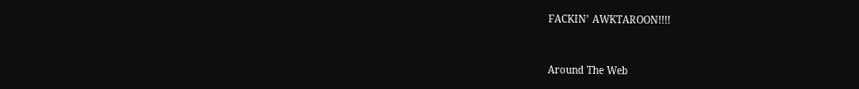FACKIN’ AWKTAROON!!!!


Around The Web